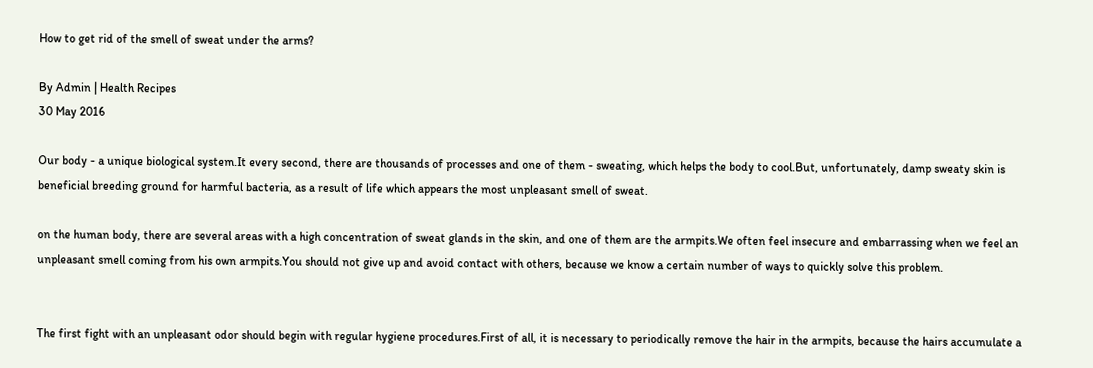How to get rid of the smell of sweat under the arms?

By Admin | Health Recipes
30 May 2016

Our body - a unique biological system.It every second, there are thousands of processes and one of them - sweating, which helps the body to cool.But, unfortunately, damp sweaty skin is beneficial breeding ground for harmful bacteria, as a result of life which appears the most unpleasant smell of sweat.

on the human body, there are several areas with a high concentration of sweat glands in the skin, and one of them are the armpits.We often feel insecure and embarrassing when we feel an unpleasant smell coming from his own armpits.You should not give up and avoid contact with others, because we know a certain number of ways to quickly solve this problem.


The first fight with an unpleasant odor should begin with regular hygiene procedures.First of all, it is necessary to periodically remove the hair in the armpits, because the hairs accumulate a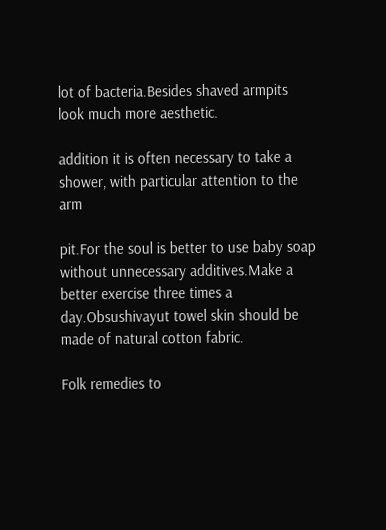lot of bacteria.Besides shaved armpits look much more aesthetic.

addition it is often necessary to take a shower, with particular attention to the arm

pit.For the soul is better to use baby soap without unnecessary additives.Make a better exercise three times a day.Obsushivayut towel skin should be made of natural cotton fabric.

Folk remedies to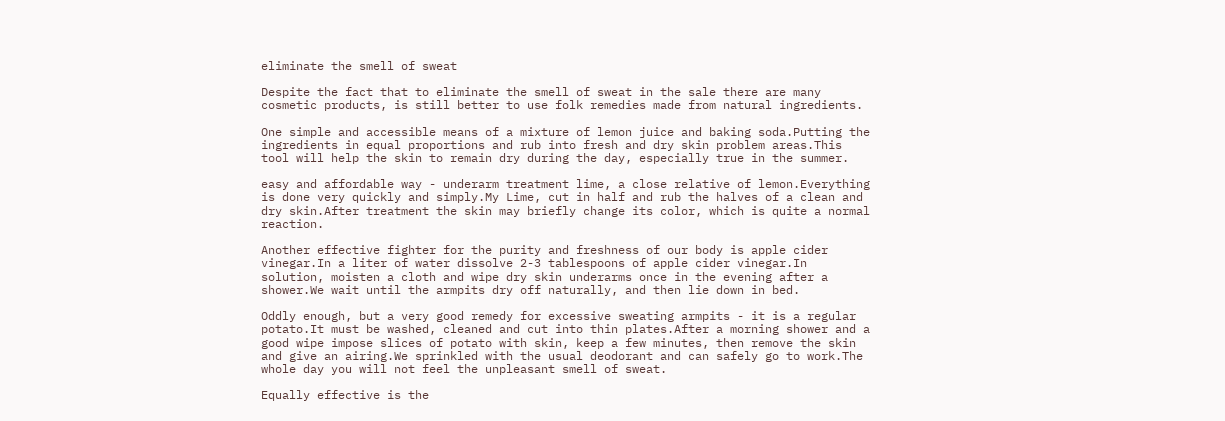eliminate the smell of sweat

Despite the fact that to eliminate the smell of sweat in the sale there are many cosmetic products, is still better to use folk remedies made from natural ingredients.

One simple and accessible means of a mixture of lemon juice and baking soda.Putting the ingredients in equal proportions and rub into fresh and dry skin problem areas.This tool will help the skin to remain dry during the day, especially true in the summer.

easy and affordable way - underarm treatment lime, a close relative of lemon.Everything is done very quickly and simply.My Lime, cut in half and rub the halves of a clean and dry skin.After treatment the skin may briefly change its color, which is quite a normal reaction.

Another effective fighter for the purity and freshness of our body is apple cider vinegar.In a liter of water dissolve 2-3 tablespoons of apple cider vinegar.In solution, moisten a cloth and wipe dry skin underarms once in the evening after a shower.We wait until the armpits dry off naturally, and then lie down in bed.

Oddly enough, but a very good remedy for excessive sweating armpits - it is a regular potato.It must be washed, cleaned and cut into thin plates.After a morning shower and a good wipe impose slices of potato with skin, keep a few minutes, then remove the skin and give an airing.We sprinkled with the usual deodorant and can safely go to work.The whole day you will not feel the unpleasant smell of sweat.

Equally effective is the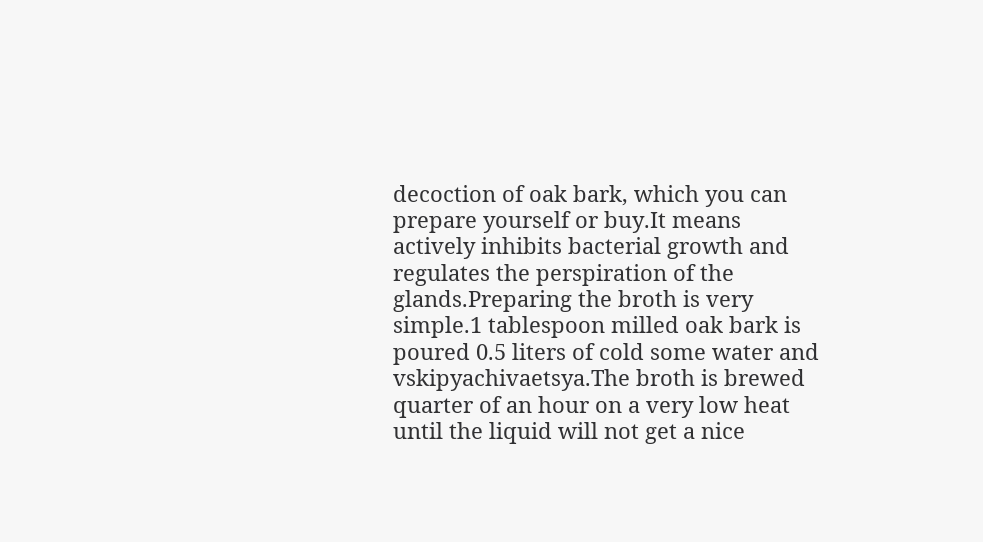decoction of oak bark, which you can prepare yourself or buy.It means actively inhibits bacterial growth and regulates the perspiration of the glands.Preparing the broth is very simple.1 tablespoon milled oak bark is poured 0.5 liters of cold some water and vskipyachivaetsya.The broth is brewed quarter of an hour on a very low heat until the liquid will not get a nice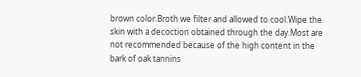brown color.Broth we filter and allowed to cool.Wipe the skin with a decoction obtained through the day.Most are not recommended because of the high content in the bark of oak tannins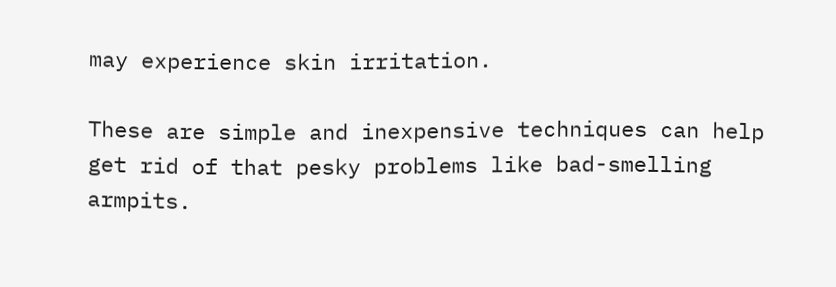may experience skin irritation.

These are simple and inexpensive techniques can help get rid of that pesky problems like bad-smelling armpits.